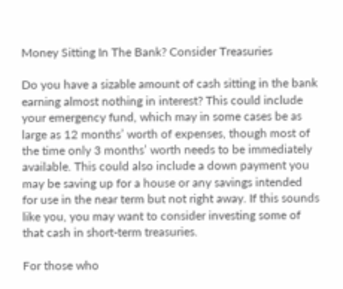Money Sitting In The Bank? Consider Treasuries

Do you have a sizable amount of cash sitting in the bank earning almost nothing in interest? This could include your emergency fund, which may in some cases be as large as 12 months’ worth of expenses, though most of the time only 3 months’ worth needs to be immediately available. This could also include a down payment you may be saving up for a house or any savings intended for use in the near term but not right away. If this sounds like you, you may want to consider investing some of that cash in short-term treasuries.

For those who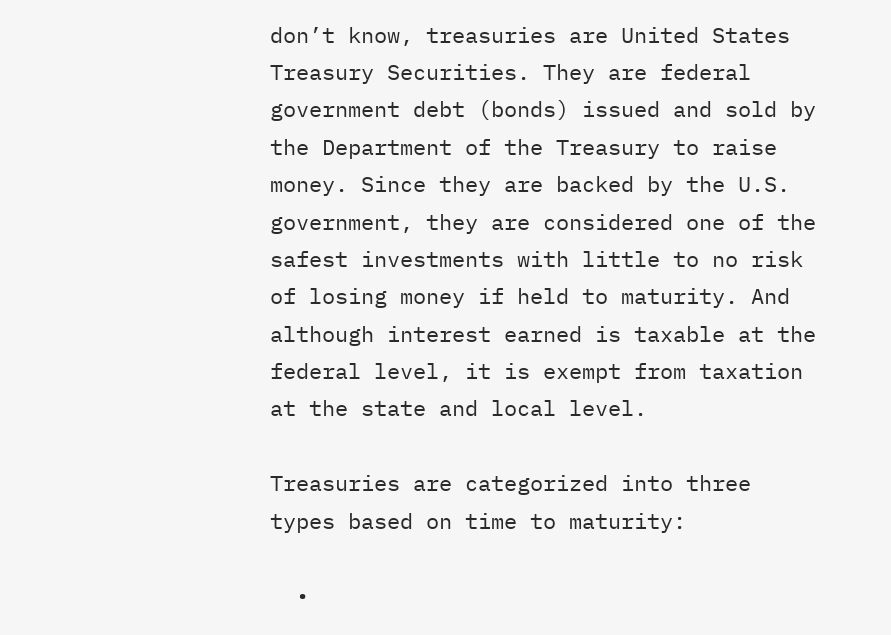don’t know, treasuries are United States Treasury Securities. They are federal government debt (bonds) issued and sold by the Department of the Treasury to raise money. Since they are backed by the U.S. government, they are considered one of the safest investments with little to no risk of losing money if held to maturity. And although interest earned is taxable at the federal level, it is exempt from taxation at the state and local level.

Treasuries are categorized into three types based on time to maturity:

  •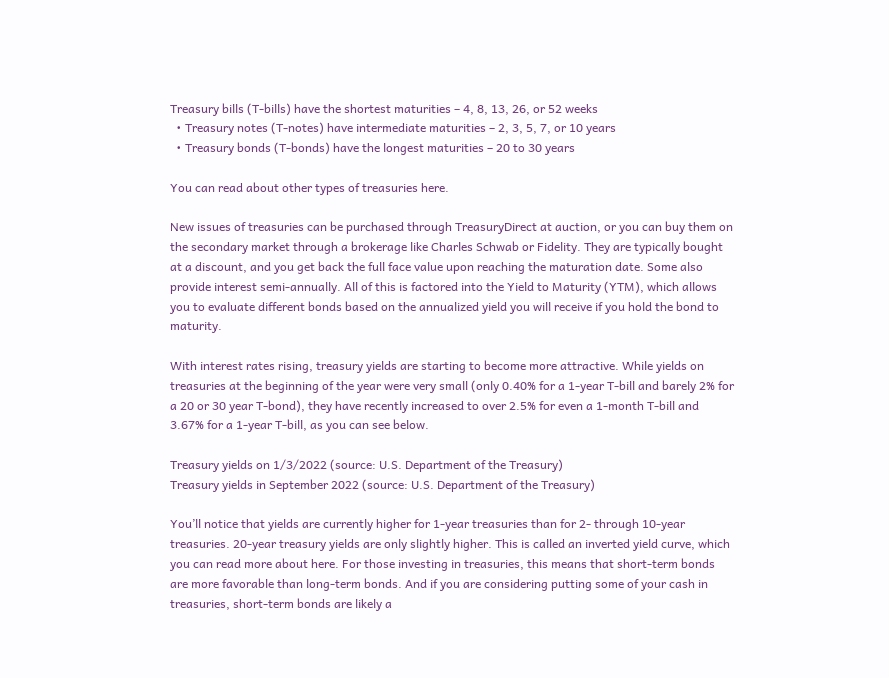Treasury bills (T-bills) have the shortest maturities – 4, 8, 13, 26, or 52 weeks
  • Treasury notes (T-notes) have intermediate maturities – 2, 3, 5, 7, or 10 years
  • Treasury bonds (T-bonds) have the longest maturities – 20 to 30 years

You can read about other types of treasuries here.

New issues of treasuries can be purchased through TreasuryDirect at auction, or you can buy them on the secondary market through a brokerage like Charles Schwab or Fidelity. They are typically bought at a discount, and you get back the full face value upon reaching the maturation date. Some also provide interest semi-annually. All of this is factored into the Yield to Maturity (YTM), which allows you to evaluate different bonds based on the annualized yield you will receive if you hold the bond to maturity.

With interest rates rising, treasury yields are starting to become more attractive. While yields on treasuries at the beginning of the year were very small (only 0.40% for a 1-year T-bill and barely 2% for a 20 or 30 year T-bond), they have recently increased to over 2.5% for even a 1-month T-bill and 3.67% for a 1-year T-bill, as you can see below.

Treasury yields on 1/3/2022 (source: U.S. Department of the Treasury)
Treasury yields in September 2022 (source: U.S. Department of the Treasury)

You’ll notice that yields are currently higher for 1-year treasuries than for 2- through 10-year treasuries. 20-year treasury yields are only slightly higher. This is called an inverted yield curve, which you can read more about here. For those investing in treasuries, this means that short-term bonds are more favorable than long-term bonds. And if you are considering putting some of your cash in treasuries, short-term bonds are likely a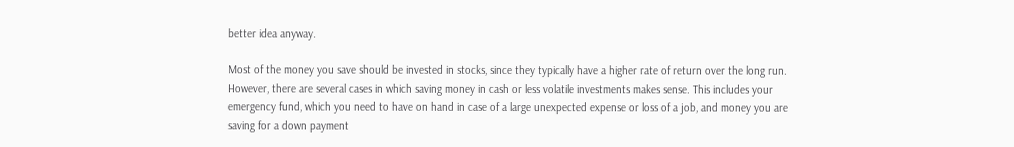better idea anyway.

Most of the money you save should be invested in stocks, since they typically have a higher rate of return over the long run. However, there are several cases in which saving money in cash or less volatile investments makes sense. This includes your emergency fund, which you need to have on hand in case of a large unexpected expense or loss of a job, and money you are saving for a down payment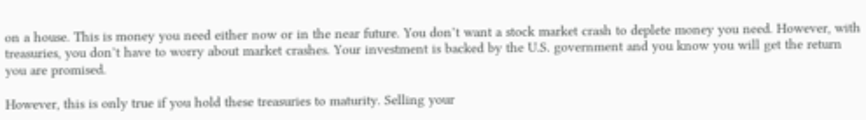on a house. This is money you need either now or in the near future. You don’t want a stock market crash to deplete money you need. However, with treasuries, you don’t have to worry about market crashes. Your investment is backed by the U.S. government and you know you will get the return you are promised.

However, this is only true if you hold these treasuries to maturity. Selling your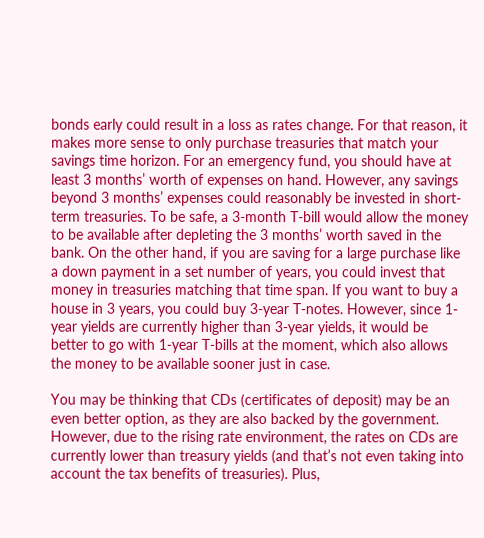bonds early could result in a loss as rates change. For that reason, it makes more sense to only purchase treasuries that match your savings time horizon. For an emergency fund, you should have at least 3 months’ worth of expenses on hand. However, any savings beyond 3 months’ expenses could reasonably be invested in short-term treasuries. To be safe, a 3-month T-bill would allow the money to be available after depleting the 3 months’ worth saved in the bank. On the other hand, if you are saving for a large purchase like a down payment in a set number of years, you could invest that money in treasuries matching that time span. If you want to buy a house in 3 years, you could buy 3-year T-notes. However, since 1-year yields are currently higher than 3-year yields, it would be better to go with 1-year T-bills at the moment, which also allows the money to be available sooner just in case.

You may be thinking that CDs (certificates of deposit) may be an even better option, as they are also backed by the government. However, due to the rising rate environment, the rates on CDs are currently lower than treasury yields (and that’s not even taking into account the tax benefits of treasuries). Plus,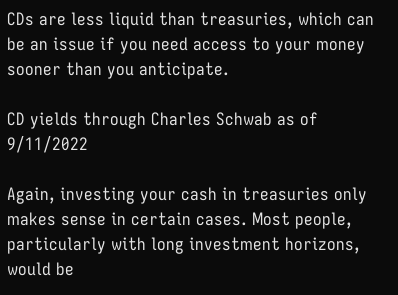CDs are less liquid than treasuries, which can be an issue if you need access to your money sooner than you anticipate.

CD yields through Charles Schwab as of 9/11/2022

Again, investing your cash in treasuries only makes sense in certain cases. Most people, particularly with long investment horizons, would be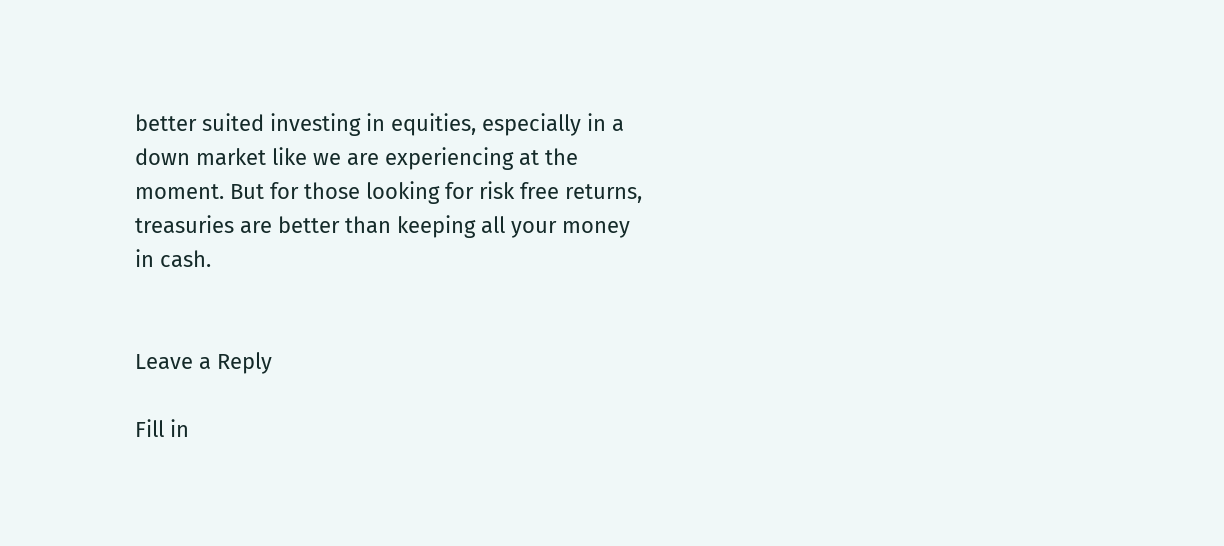better suited investing in equities, especially in a down market like we are experiencing at the moment. But for those looking for risk free returns, treasuries are better than keeping all your money in cash.


Leave a Reply

Fill in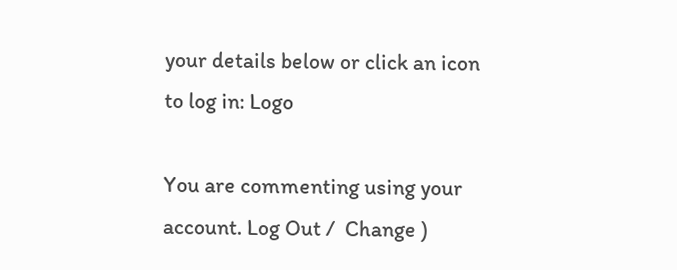your details below or click an icon to log in: Logo

You are commenting using your account. Log Out /  Change )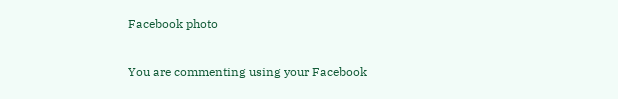Facebook photo

You are commenting using your Facebook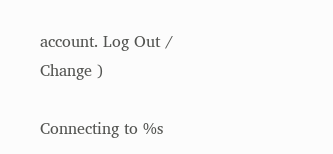account. Log Out /  Change )

Connecting to %s